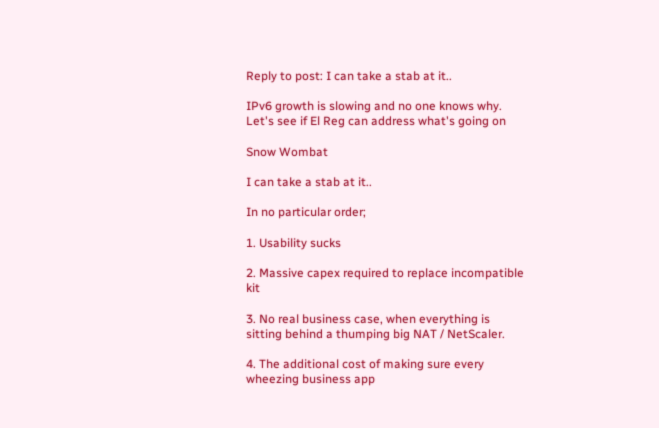Reply to post: I can take a stab at it..

IPv6 growth is slowing and no one knows why. Let's see if El Reg can address what's going on

Snow Wombat

I can take a stab at it..

In no particular order;

1. Usability sucks

2. Massive capex required to replace incompatible kit

3. No real business case, when everything is sitting behind a thumping big NAT / NetScaler.

4. The additional cost of making sure every wheezing business app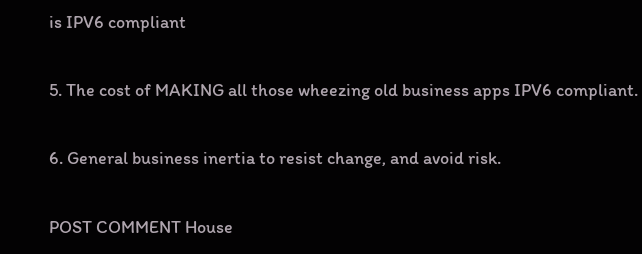is IPV6 compliant

5. The cost of MAKING all those wheezing old business apps IPV6 compliant.

6. General business inertia to resist change, and avoid risk.

POST COMMENT House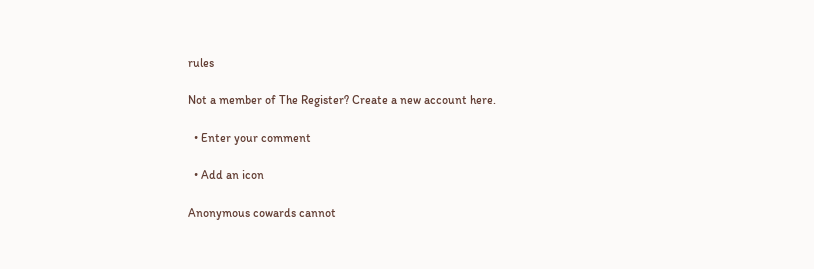rules

Not a member of The Register? Create a new account here.

  • Enter your comment

  • Add an icon

Anonymous cowards cannot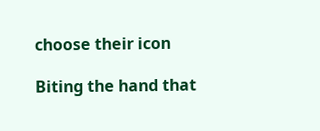choose their icon

Biting the hand that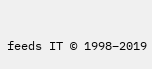feeds IT © 1998–2019